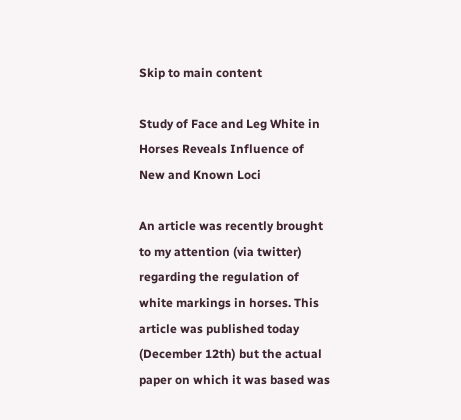Skip to main content

Study of Face and Leg White in Horses Reveals Influence of New and Known Loci

An article was recently brought to my attention (via twitter) regarding the regulation of white markings in horses. This article was published today (December 12th) but the actual paper on which it was based was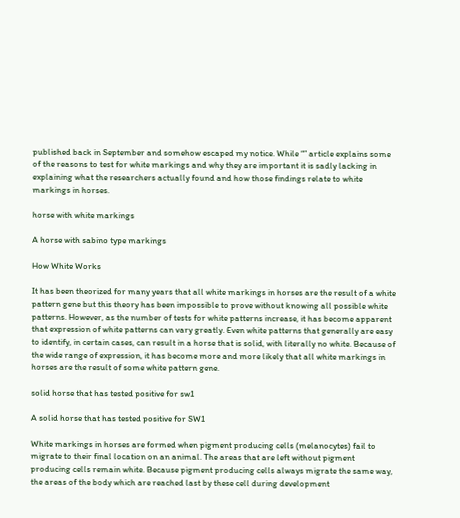published back in September and somehow escaped my notice. While “” article explains some of the reasons to test for white markings and why they are important it is sadly lacking in explaining what the researchers actually found and how those findings relate to white markings in horses.

horse with white markings

A horse with sabino type markings

How White Works

It has been theorized for many years that all white markings in horses are the result of a white pattern gene but this theory has been impossible to prove without knowing all possible white patterns. However, as the number of tests for white patterns increase, it has become apparent that expression of white patterns can vary greatly. Even white patterns that generally are easy to identify, in certain cases, can result in a horse that is solid, with literally no white. Because of the wide range of expression, it has become more and more likely that all white markings in horses are the result of some white pattern gene.

solid horse that has tested positive for sw1

A solid horse that has tested positive for SW1

White markings in horses are formed when pigment producing cells (melanocytes) fail to migrate to their final location on an animal. The areas that are left without pigment producing cells remain white. Because pigment producing cells always migrate the same way, the areas of the body which are reached last by these cell during development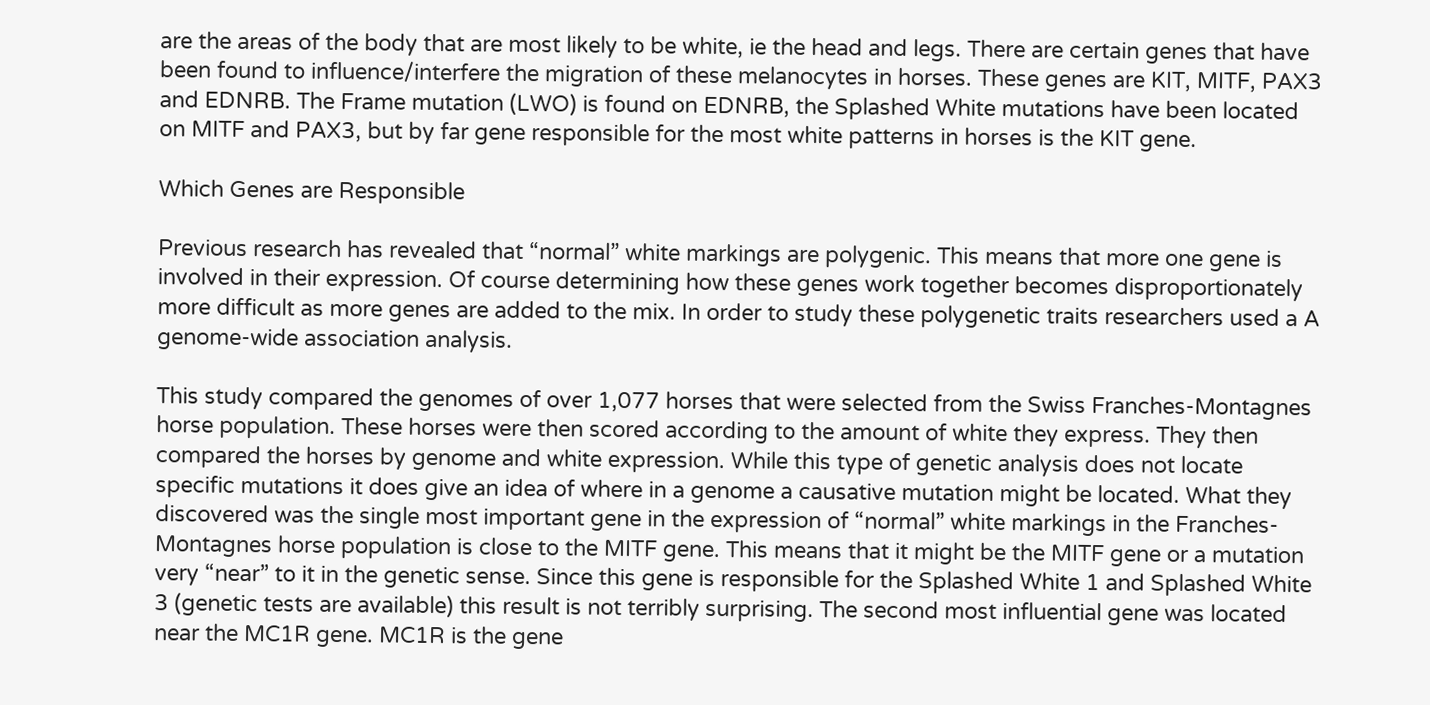are the areas of the body that are most likely to be white, ie the head and legs. There are certain genes that have been found to influence/interfere the migration of these melanocytes in horses. These genes are KIT, MITF, PAX3 and EDNRB. The Frame mutation (LWO) is found on EDNRB, the Splashed White mutations have been located on MITF and PAX3, but by far gene responsible for the most white patterns in horses is the KIT gene.

Which Genes are Responsible

Previous research has revealed that “normal” white markings are polygenic. This means that more one gene is involved in their expression. Of course determining how these genes work together becomes disproportionately more difficult as more genes are added to the mix. In order to study these polygenetic traits researchers used a A genome-wide association analysis.

This study compared the genomes of over 1,077 horses that were selected from the Swiss Franches-Montagnes horse population. These horses were then scored according to the amount of white they express. They then compared the horses by genome and white expression. While this type of genetic analysis does not locate specific mutations it does give an idea of where in a genome a causative mutation might be located. What they discovered was the single most important gene in the expression of “normal” white markings in the Franches-Montagnes horse population is close to the MITF gene. This means that it might be the MITF gene or a mutation very “near” to it in the genetic sense. Since this gene is responsible for the Splashed White 1 and Splashed White 3 (genetic tests are available) this result is not terribly surprising. The second most influential gene was located near the MC1R gene. MC1R is the gene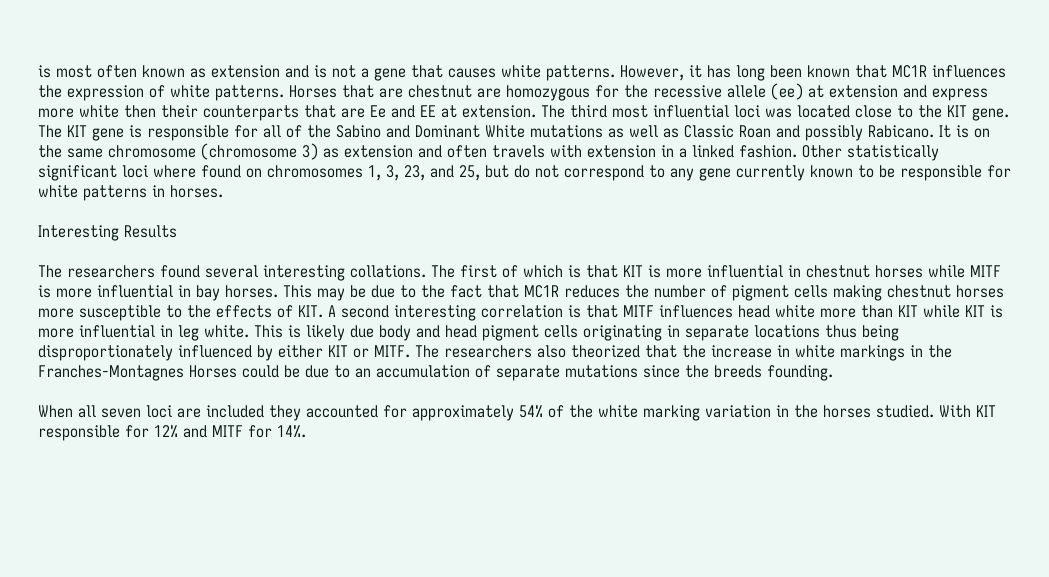is most often known as extension and is not a gene that causes white patterns. However, it has long been known that MC1R influences the expression of white patterns. Horses that are chestnut are homozygous for the recessive allele (ee) at extension and express more white then their counterparts that are Ee and EE at extension. The third most influential loci was located close to the KIT gene. The KIT gene is responsible for all of the Sabino and Dominant White mutations as well as Classic Roan and possibly Rabicano. It is on the same chromosome (chromosome 3) as extension and often travels with extension in a linked fashion. Other statistically significant loci where found on chromosomes 1, 3, 23, and 25, but do not correspond to any gene currently known to be responsible for white patterns in horses.

Interesting Results

The researchers found several interesting collations. The first of which is that KIT is more influential in chestnut horses while MITF is more influential in bay horses. This may be due to the fact that MC1R reduces the number of pigment cells making chestnut horses more susceptible to the effects of KIT. A second interesting correlation is that MITF influences head white more than KIT while KIT is more influential in leg white. This is likely due body and head pigment cells originating in separate locations thus being disproportionately influenced by either KIT or MITF. The researchers also theorized that the increase in white markings in the Franches-Montagnes Horses could be due to an accumulation of separate mutations since the breeds founding.

When all seven loci are included they accounted for approximately 54% of the white marking variation in the horses studied. With KIT responsible for 12% and MITF for 14%.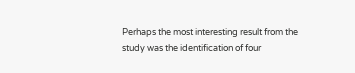Perhaps the most interesting result from the study was the identification of four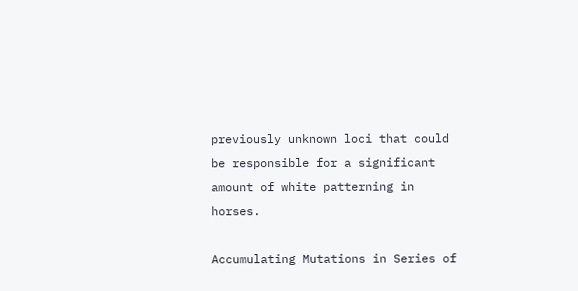previously unknown loci that could be responsible for a significant amount of white patterning in horses.

Accumulating Mutations in Series of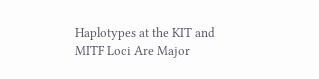Haplotypes at the KIT and MITF Loci Are Major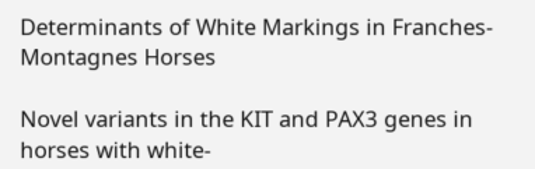Determinants of White Markings in Franches-Montagnes Horses

Novel variants in the KIT and PAX3 genes in horses with white-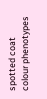spotted coat colour phenotypes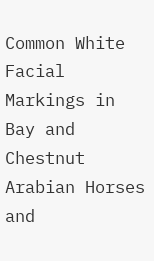Common White Facial Markings in Bay and Chestnut Arabian Horses and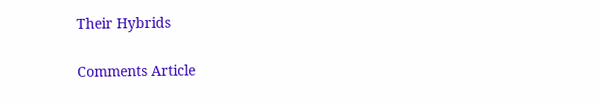Their Hybrids

Comments Article